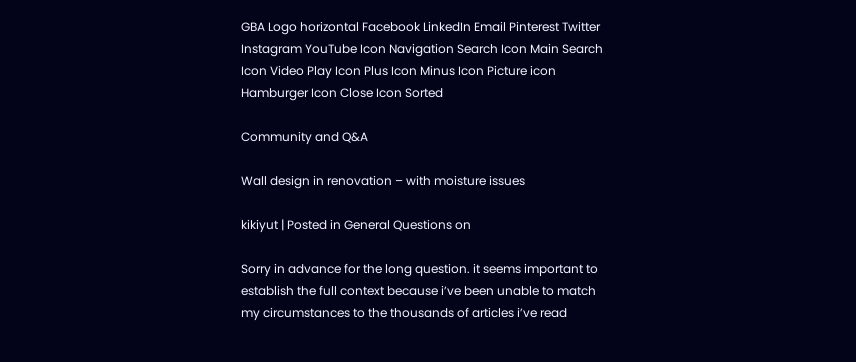GBA Logo horizontal Facebook LinkedIn Email Pinterest Twitter Instagram YouTube Icon Navigation Search Icon Main Search Icon Video Play Icon Plus Icon Minus Icon Picture icon Hamburger Icon Close Icon Sorted

Community and Q&A

Wall design in renovation – with moisture issues

kikiyut | Posted in General Questions on

Sorry in advance for the long question. it seems important to establish the full context because i’ve been unable to match my circumstances to the thousands of articles i’ve read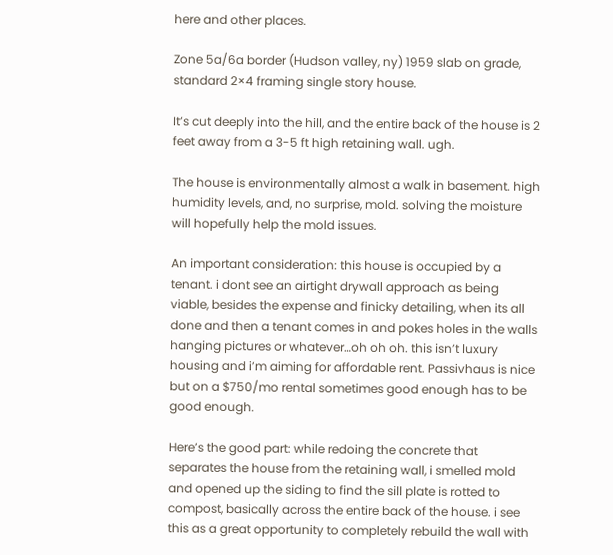here and other places.

Zone 5a/6a border (Hudson valley, ny) 1959 slab on grade, standard 2×4 framing single story house.

It’s cut deeply into the hill, and the entire back of the house is 2 feet away from a 3-5 ft high retaining wall. ugh.

The house is environmentally almost a walk in basement. high humidity levels, and, no surprise, mold. solving the moisture will hopefully help the mold issues.

An important consideration: this house is occupied by a tenant. i dont see an airtight drywall approach as being viable, besides the expense and finicky detailing, when its all done and then a tenant comes in and pokes holes in the walls hanging pictures or whatever…oh oh oh. this isn’t luxury housing and i’m aiming for affordable rent. Passivhaus is nice but on a $750/mo rental sometimes good enough has to be good enough.

Here’s the good part: while redoing the concrete that separates the house from the retaining wall, i smelled mold and opened up the siding to find the sill plate is rotted to compost, basically across the entire back of the house. i see this as a great opportunity to completely rebuild the wall with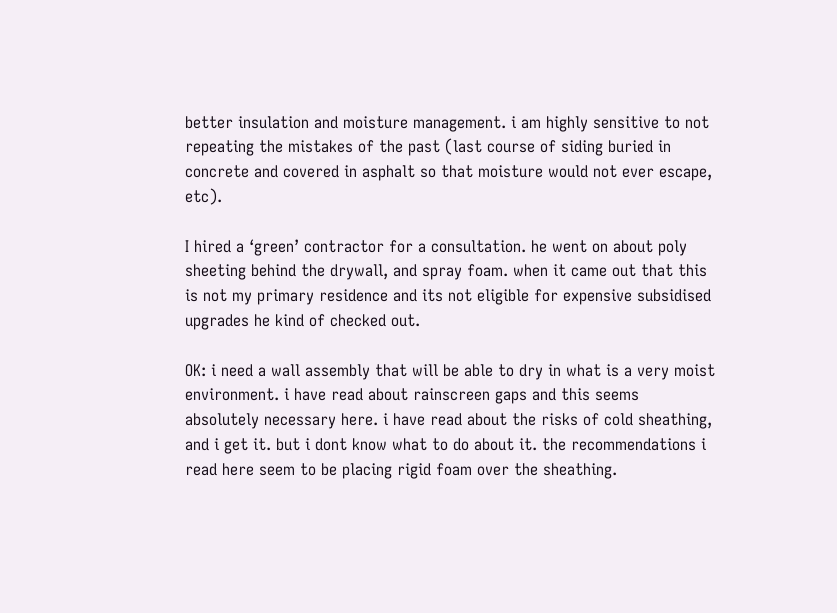better insulation and moisture management. i am highly sensitive to not repeating the mistakes of the past (last course of siding buried in concrete and covered in asphalt so that moisture would not ever escape, etc).

I hired a ‘green’ contractor for a consultation. he went on about poly sheeting behind the drywall, and spray foam. when it came out that this is not my primary residence and its not eligible for expensive subsidised upgrades he kind of checked out.

OK: i need a wall assembly that will be able to dry in what is a very moist environment. i have read about rainscreen gaps and this seems absolutely necessary here. i have read about the risks of cold sheathing, and i get it. but i dont know what to do about it. the recommendations i read here seem to be placing rigid foam over the sheathing.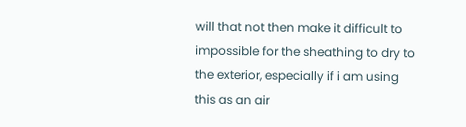will that not then make it difficult to impossible for the sheathing to dry to the exterior, especially if i am using this as an air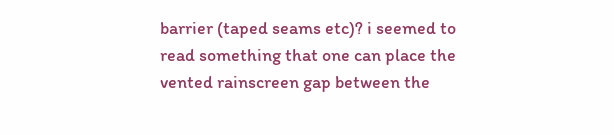barrier (taped seams etc)? i seemed to read something that one can place the vented rainscreen gap between the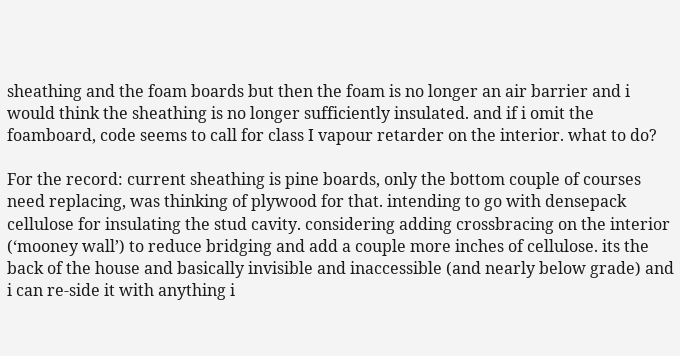sheathing and the foam boards but then the foam is no longer an air barrier and i would think the sheathing is no longer sufficiently insulated. and if i omit the foamboard, code seems to call for class I vapour retarder on the interior. what to do?

For the record: current sheathing is pine boards, only the bottom couple of courses need replacing, was thinking of plywood for that. intending to go with densepack cellulose for insulating the stud cavity. considering adding crossbracing on the interior (‘mooney wall’) to reduce bridging and add a couple more inches of cellulose. its the back of the house and basically invisible and inaccessible (and nearly below grade) and i can re-side it with anything i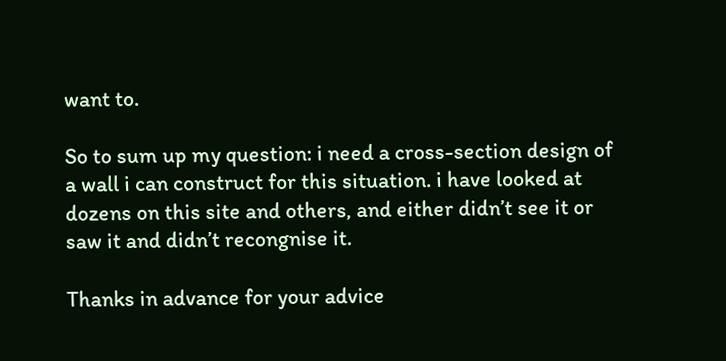want to.

So to sum up my question: i need a cross-section design of a wall i can construct for this situation. i have looked at dozens on this site and others, and either didn’t see it or saw it and didn’t recongnise it.

Thanks in advance for your advice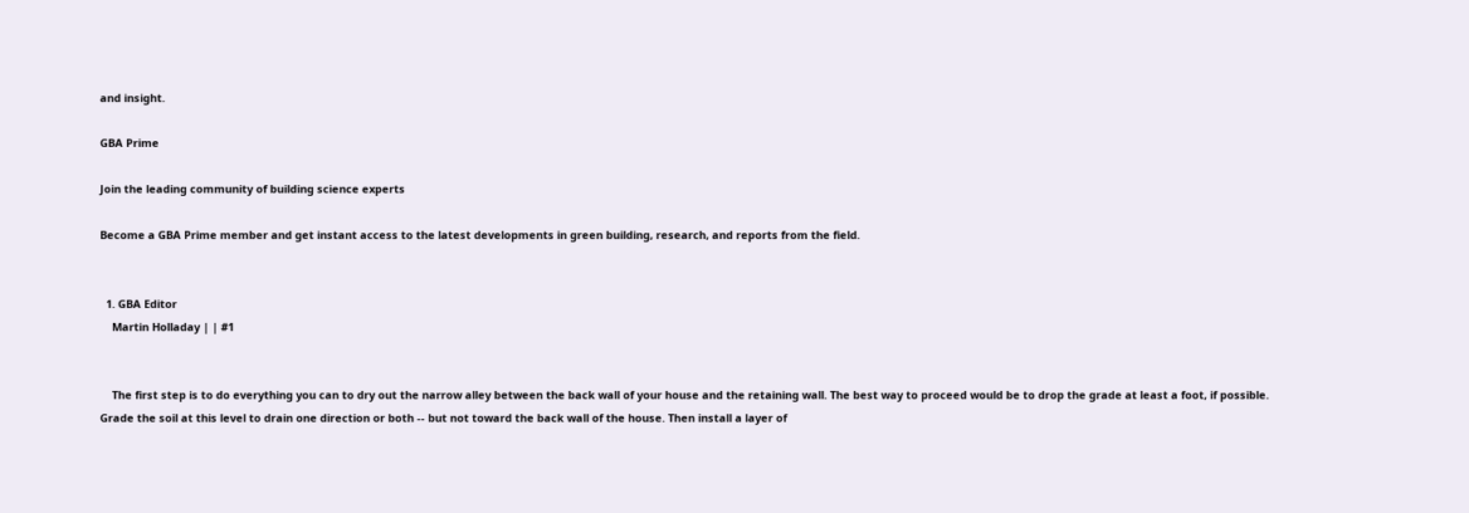and insight.

GBA Prime

Join the leading community of building science experts

Become a GBA Prime member and get instant access to the latest developments in green building, research, and reports from the field.


  1. GBA Editor
    Martin Holladay | | #1


    The first step is to do everything you can to dry out the narrow alley between the back wall of your house and the retaining wall. The best way to proceed would be to drop the grade at least a foot, if possible. Grade the soil at this level to drain one direction or both -- but not toward the back wall of the house. Then install a layer of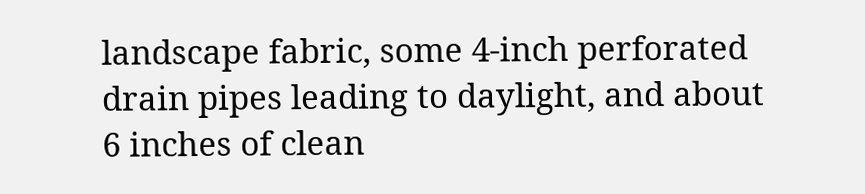landscape fabric, some 4-inch perforated drain pipes leading to daylight, and about 6 inches of clean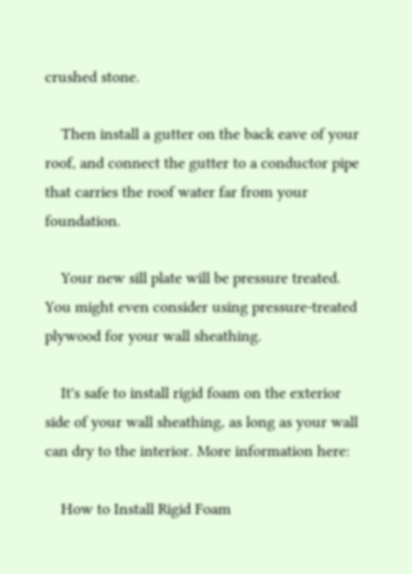crushed stone.

    Then install a gutter on the back eave of your roof, and connect the gutter to a conductor pipe that carries the roof water far from your foundation.

    Your new sill plate will be pressure treated. You might even consider using pressure-treated plywood for your wall sheathing.

    It's safe to install rigid foam on the exterior side of your wall sheathing, as long as your wall can dry to the interior. More information here:

    How to Install Rigid Foam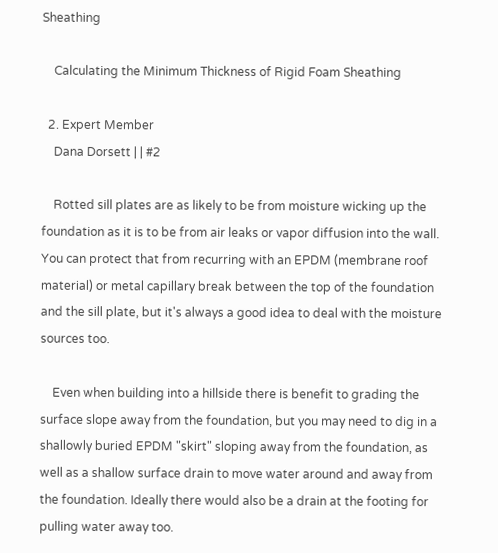Sheathing

    Calculating the Minimum Thickness of Rigid Foam Sheathing

  2. Expert Member
    Dana Dorsett | | #2

    Rotted sill plates are as likely to be from moisture wicking up the foundation as it is to be from air leaks or vapor diffusion into the wall. You can protect that from recurring with an EPDM (membrane roof material) or metal capillary break between the top of the foundation and the sill plate, but it's always a good idea to deal with the moisture sources too.

    Even when building into a hillside there is benefit to grading the surface slope away from the foundation, but you may need to dig in a shallowly buried EPDM "skirt" sloping away from the foundation, as well as a shallow surface drain to move water around and away from the foundation. Ideally there would also be a drain at the footing for pulling water away too.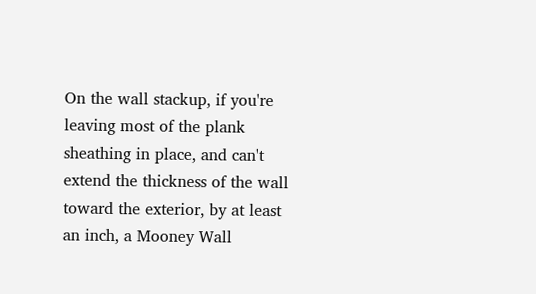On the wall stackup, if you're leaving most of the plank sheathing in place, and can't extend the thickness of the wall toward the exterior, by at least an inch, a Mooney Wall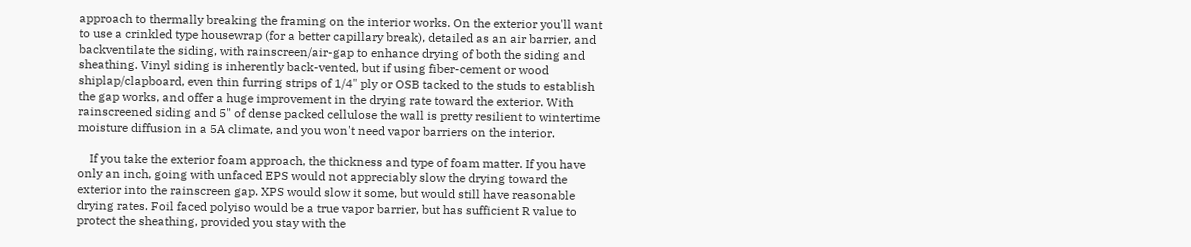approach to thermally breaking the framing on the interior works. On the exterior you'll want to use a crinkled type housewrap (for a better capillary break), detailed as an air barrier, and backventilate the siding, with rainscreen/air-gap to enhance drying of both the siding and sheathing. Vinyl siding is inherently back-vented, but if using fiber-cement or wood shiplap/clapboard, even thin furring strips of 1/4" ply or OSB tacked to the studs to establish the gap works, and offer a huge improvement in the drying rate toward the exterior. With rainscreened siding and 5" of dense packed cellulose the wall is pretty resilient to wintertime moisture diffusion in a 5A climate, and you won't need vapor barriers on the interior.

    If you take the exterior foam approach, the thickness and type of foam matter. If you have only an inch, going with unfaced EPS would not appreciably slow the drying toward the exterior into the rainscreen gap. XPS would slow it some, but would still have reasonable drying rates. Foil faced polyiso would be a true vapor barrier, but has sufficient R value to protect the sheathing, provided you stay with the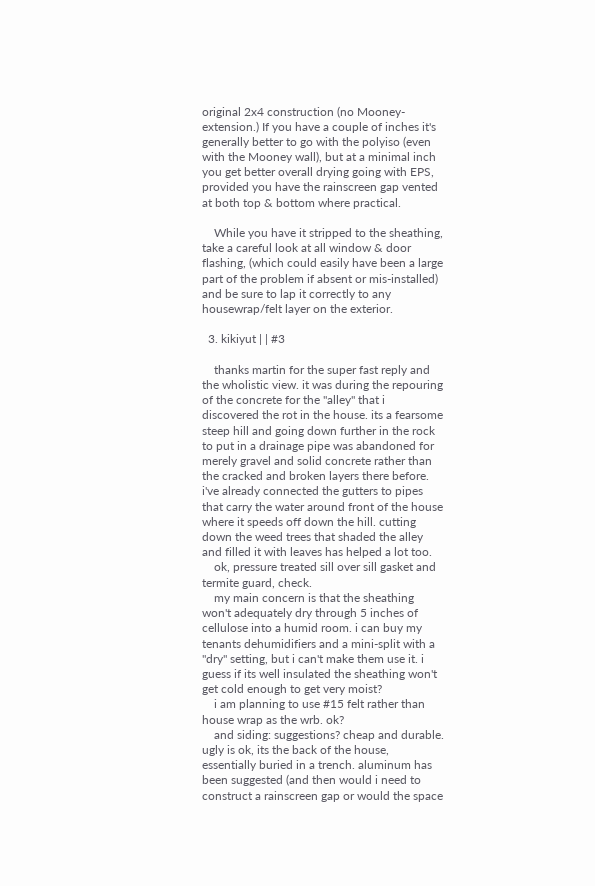original 2x4 construction (no Mooney-extension.) If you have a couple of inches it's generally better to go with the polyiso (even with the Mooney wall), but at a minimal inch you get better overall drying going with EPS, provided you have the rainscreen gap vented at both top & bottom where practical.

    While you have it stripped to the sheathing, take a careful look at all window & door flashing, (which could easily have been a large part of the problem if absent or mis-installed) and be sure to lap it correctly to any housewrap/felt layer on the exterior.

  3. kikiyut | | #3

    thanks martin for the super fast reply and the wholistic view. it was during the repouring of the concrete for the "alley" that i discovered the rot in the house. its a fearsome steep hill and going down further in the rock to put in a drainage pipe was abandoned for merely gravel and solid concrete rather than the cracked and broken layers there before. i've already connected the gutters to pipes that carry the water around front of the house where it speeds off down the hill. cutting down the weed trees that shaded the alley and filled it with leaves has helped a lot too.
    ok, pressure treated sill over sill gasket and termite guard, check.
    my main concern is that the sheathing won't adequately dry through 5 inches of cellulose into a humid room. i can buy my tenants dehumidifiers and a mini-split with a "dry" setting, but i can't make them use it. i guess if its well insulated the sheathing won't get cold enough to get very moist?
    i am planning to use #15 felt rather than house wrap as the wrb. ok?
    and siding: suggestions? cheap and durable. ugly is ok, its the back of the house, essentially buried in a trench. aluminum has been suggested (and then would i need to construct a rainscreen gap or would the space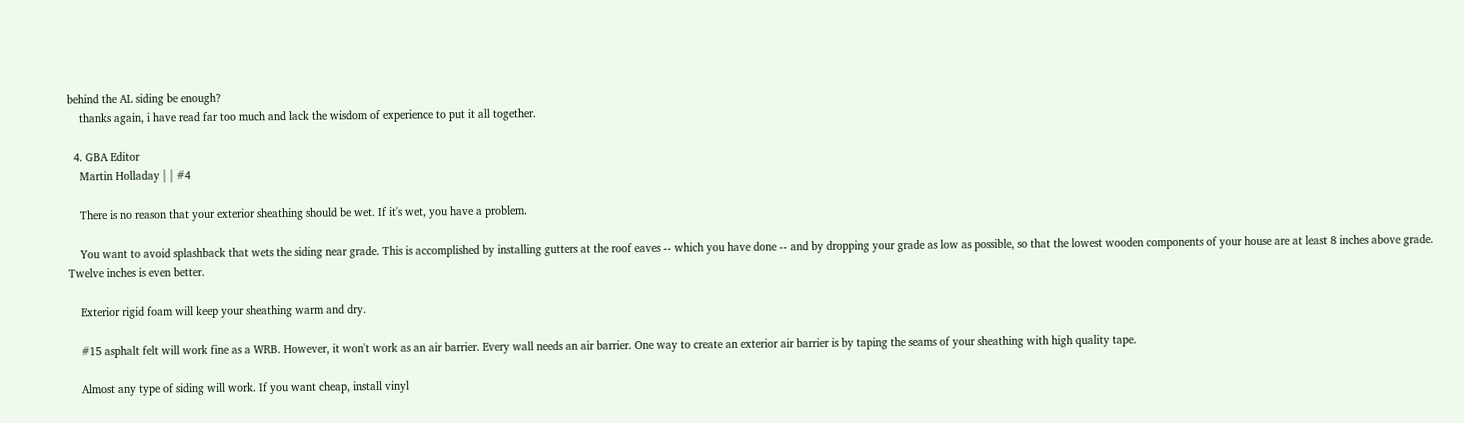behind the AL siding be enough?
    thanks again, i have read far too much and lack the wisdom of experience to put it all together.

  4. GBA Editor
    Martin Holladay | | #4

    There is no reason that your exterior sheathing should be wet. If it's wet, you have a problem.

    You want to avoid splashback that wets the siding near grade. This is accomplished by installing gutters at the roof eaves -- which you have done -- and by dropping your grade as low as possible, so that the lowest wooden components of your house are at least 8 inches above grade. Twelve inches is even better.

    Exterior rigid foam will keep your sheathing warm and dry.

    #15 asphalt felt will work fine as a WRB. However, it won't work as an air barrier. Every wall needs an air barrier. One way to create an exterior air barrier is by taping the seams of your sheathing with high quality tape.

    Almost any type of siding will work. If you want cheap, install vinyl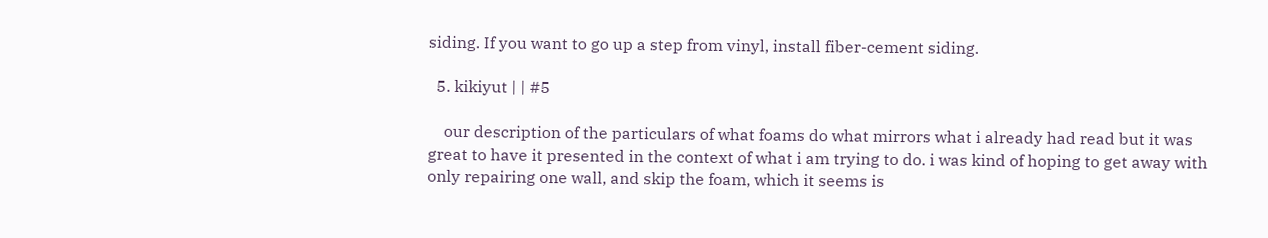siding. If you want to go up a step from vinyl, install fiber-cement siding.

  5. kikiyut | | #5

    our description of the particulars of what foams do what mirrors what i already had read but it was great to have it presented in the context of what i am trying to do. i was kind of hoping to get away with only repairing one wall, and skip the foam, which it seems is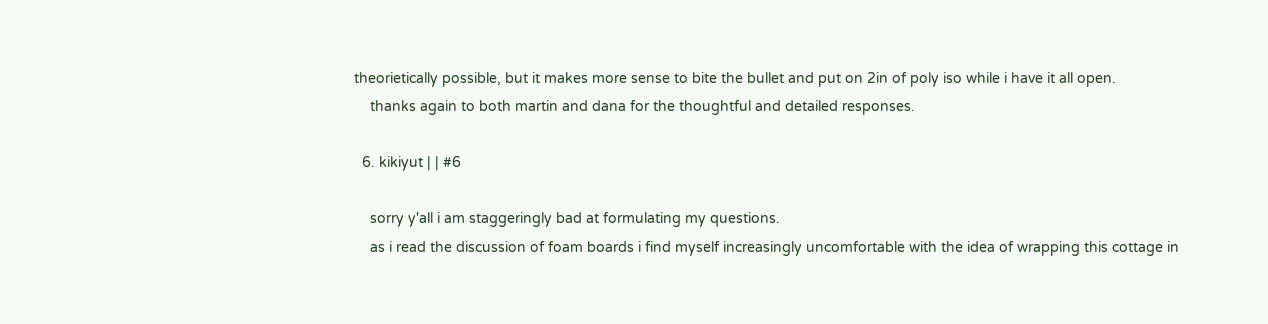theorietically possible, but it makes more sense to bite the bullet and put on 2in of poly iso while i have it all open.
    thanks again to both martin and dana for the thoughtful and detailed responses.

  6. kikiyut | | #6

    sorry y'all i am staggeringly bad at formulating my questions.
    as i read the discussion of foam boards i find myself increasingly uncomfortable with the idea of wrapping this cottage in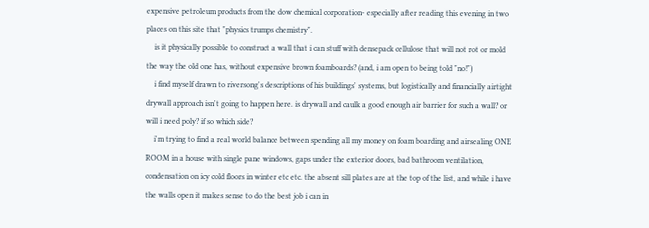expensive petroleum products from the dow chemical corporation- especially after reading this evening in two places on this site that "physics trumps chemistry".
    is it physically possible to construct a wall that i can stuff with densepack cellulose that will not rot or mold the way the old one has, without expensive brown foamboards? (and, i am open to being told "no!")
    i find myself drawn to riversong's descriptions of his buildings' systems, but logistically and financially airtight drywall approach isn't going to happen here. is drywall and caulk a good enough air barrier for such a wall? or will i need poly? if so which side?
    i'm trying to find a real world balance between spending all my money on foam boarding and airsealing ONE ROOM in a house with single pane windows, gaps under the exterior doors, bad bathroom ventilation, condensation on icy cold floors in winter etc etc. the absent sill plates are at the top of the list, and while i have the walls open it makes sense to do the best job i can in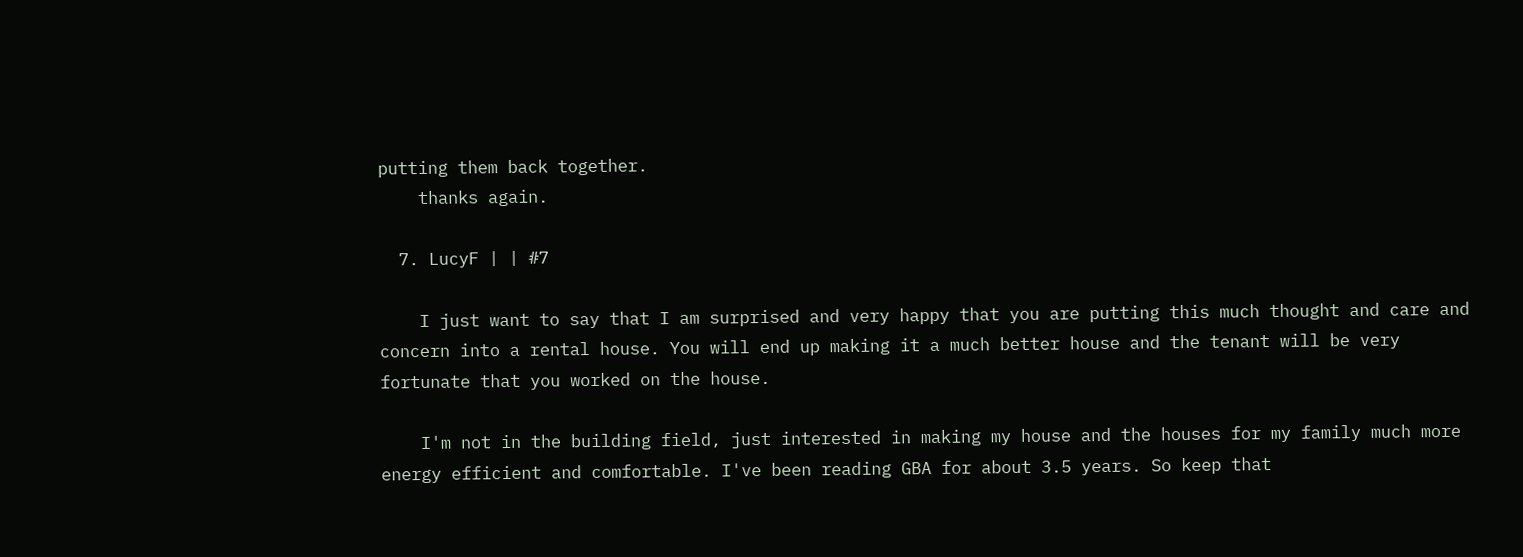putting them back together.
    thanks again.

  7. LucyF | | #7

    I just want to say that I am surprised and very happy that you are putting this much thought and care and concern into a rental house. You will end up making it a much better house and the tenant will be very fortunate that you worked on the house.

    I'm not in the building field, just interested in making my house and the houses for my family much more energy efficient and comfortable. I've been reading GBA for about 3.5 years. So keep that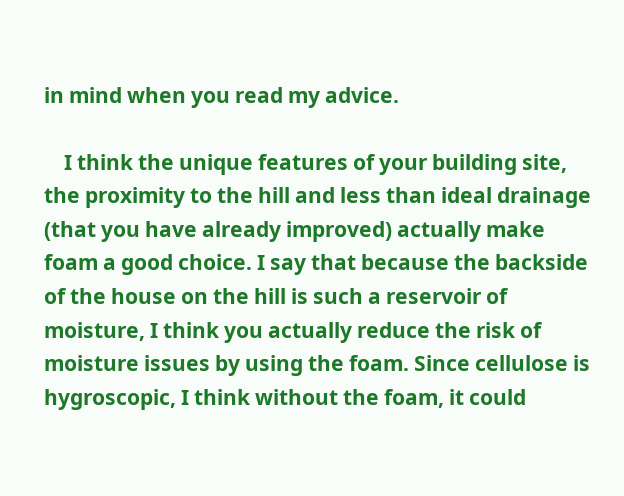in mind when you read my advice.

    I think the unique features of your building site, the proximity to the hill and less than ideal drainage (that you have already improved) actually make foam a good choice. I say that because the backside of the house on the hill is such a reservoir of moisture, I think you actually reduce the risk of moisture issues by using the foam. Since cellulose is hygroscopic, I think without the foam, it could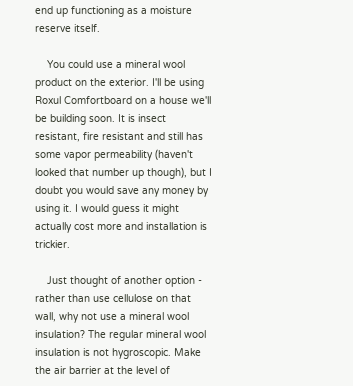end up functioning as a moisture reserve itself.

    You could use a mineral wool product on the exterior. I'll be using Roxul Comfortboard on a house we'll be building soon. It is insect resistant, fire resistant and still has some vapor permeability (haven't looked that number up though), but I doubt you would save any money by using it. I would guess it might actually cost more and installation is trickier.

    Just thought of another option - rather than use cellulose on that wall, why not use a mineral wool insulation? The regular mineral wool insulation is not hygroscopic. Make the air barrier at the level of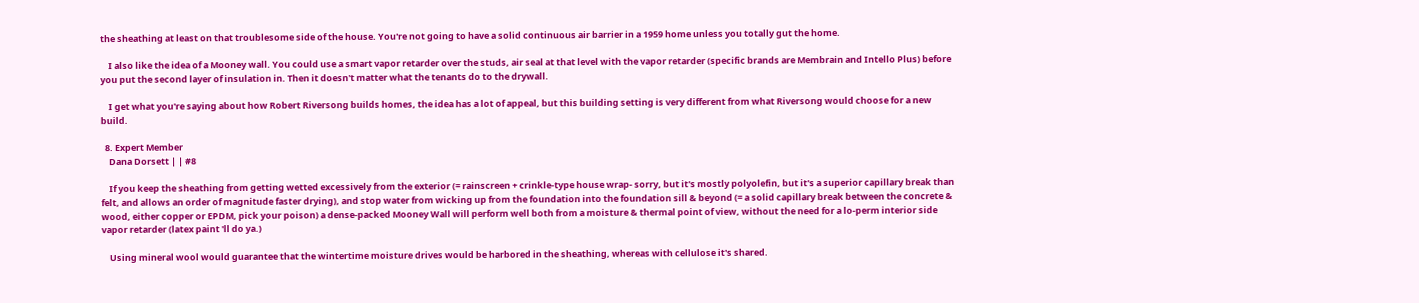the sheathing at least on that troublesome side of the house. You're not going to have a solid continuous air barrier in a 1959 home unless you totally gut the home.

    I also like the idea of a Mooney wall. You could use a smart vapor retarder over the studs, air seal at that level with the vapor retarder (specific brands are Membrain and Intello Plus) before you put the second layer of insulation in. Then it doesn't matter what the tenants do to the drywall.

    I get what you're saying about how Robert Riversong builds homes, the idea has a lot of appeal, but this building setting is very different from what Riversong would choose for a new build.

  8. Expert Member
    Dana Dorsett | | #8

    If you keep the sheathing from getting wetted excessively from the exterior (= rainscreen + crinkle-type house wrap- sorry, but it's mostly polyolefin, but it's a superior capillary break than felt, and allows an order of magnitude faster drying), and stop water from wicking up from the foundation into the foundation sill & beyond (= a solid capillary break between the concrete & wood, either copper or EPDM, pick your poison) a dense-packed Mooney Wall will perform well both from a moisture & thermal point of view, without the need for a lo-perm interior side vapor retarder (latex paint 'll do ya.)

    Using mineral wool would guarantee that the wintertime moisture drives would be harbored in the sheathing, whereas with cellulose it's shared.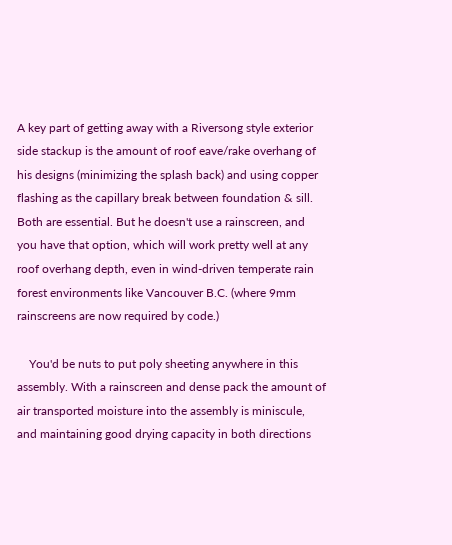A key part of getting away with a Riversong style exterior side stackup is the amount of roof eave/rake overhang of his designs (minimizing the splash back) and using copper flashing as the capillary break between foundation & sill. Both are essential. But he doesn't use a rainscreen, and you have that option, which will work pretty well at any roof overhang depth, even in wind-driven temperate rain forest environments like Vancouver B.C. (where 9mm rainscreens are now required by code.)

    You'd be nuts to put poly sheeting anywhere in this assembly. With a rainscreen and dense pack the amount of air transported moisture into the assembly is miniscule, and maintaining good drying capacity in both directions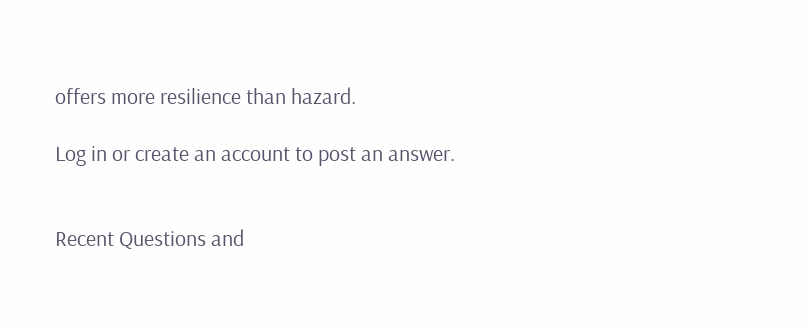offers more resilience than hazard.

Log in or create an account to post an answer.


Recent Questions and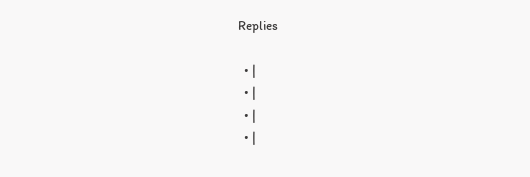Replies

  • |
  • |
  • |
  • |